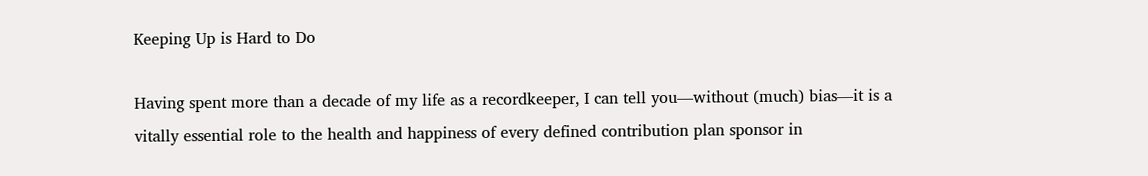Keeping Up is Hard to Do

Having spent more than a decade of my life as a recordkeeper, I can tell you—without (much) bias—it is a vitally essential role to the health and happiness of every defined contribution plan sponsor in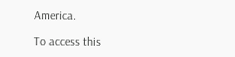America.

To access this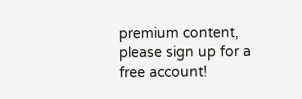premium content, please sign up for a free account!